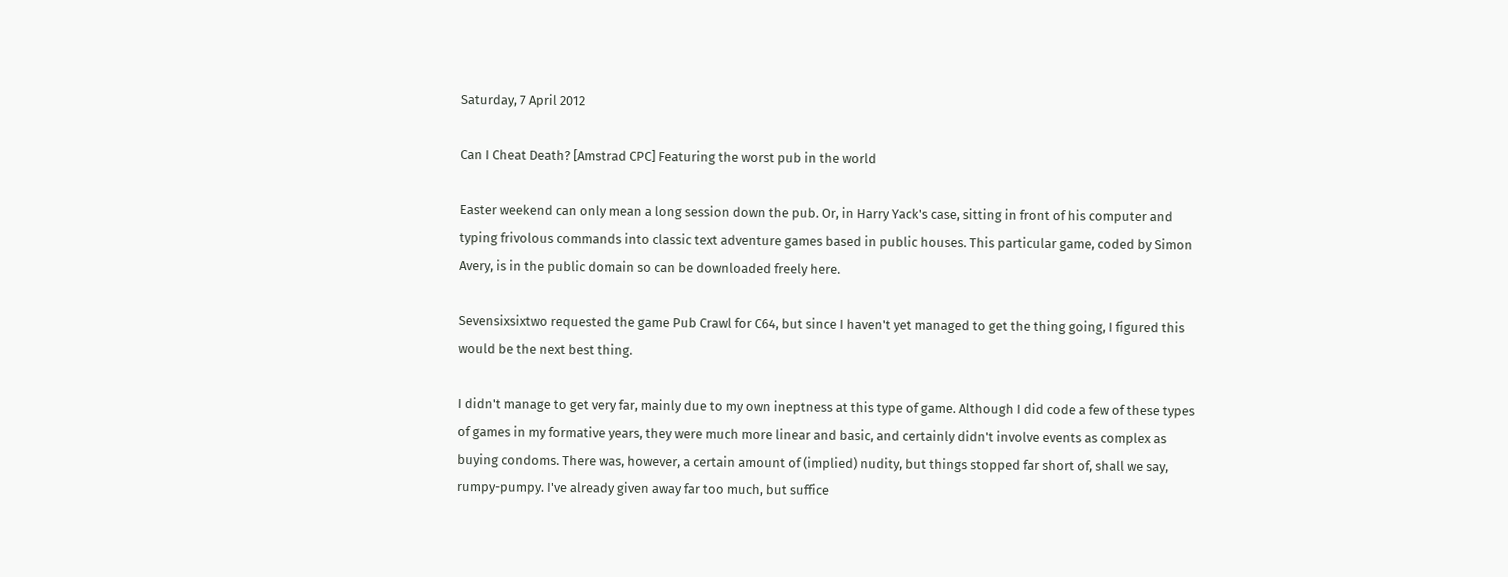Saturday, 7 April 2012

Can I Cheat Death? [Amstrad CPC] Featuring the worst pub in the world

Easter weekend can only mean a long session down the pub. Or, in Harry Yack's case, sitting in front of his computer and typing frivolous commands into classic text adventure games based in public houses. This particular game, coded by Simon Avery, is in the public domain so can be downloaded freely here.

Sevensixsixtwo requested the game Pub Crawl for C64, but since I haven't yet managed to get the thing going, I figured this would be the next best thing.

I didn't manage to get very far, mainly due to my own ineptness at this type of game. Although I did code a few of these types of games in my formative years, they were much more linear and basic, and certainly didn't involve events as complex as buying condoms. There was, however, a certain amount of (implied) nudity, but things stopped far short of, shall we say, rumpy-pumpy. I've already given away far too much, but suffice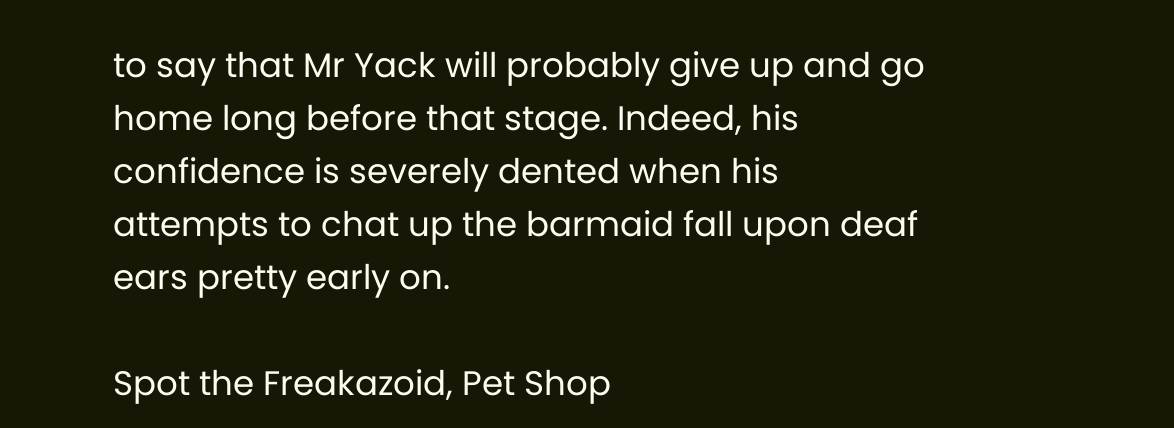to say that Mr Yack will probably give up and go home long before that stage. Indeed, his confidence is severely dented when his attempts to chat up the barmaid fall upon deaf ears pretty early on.

Spot the Freakazoid, Pet Shop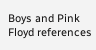Boys and Pink Floyd references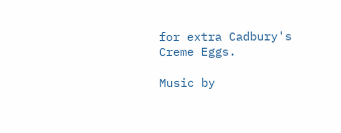for extra Cadbury's Creme Eggs.

Music by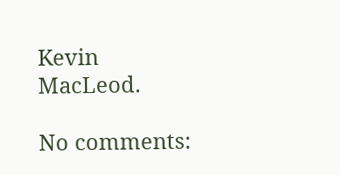Kevin MacLeod.

No comments: